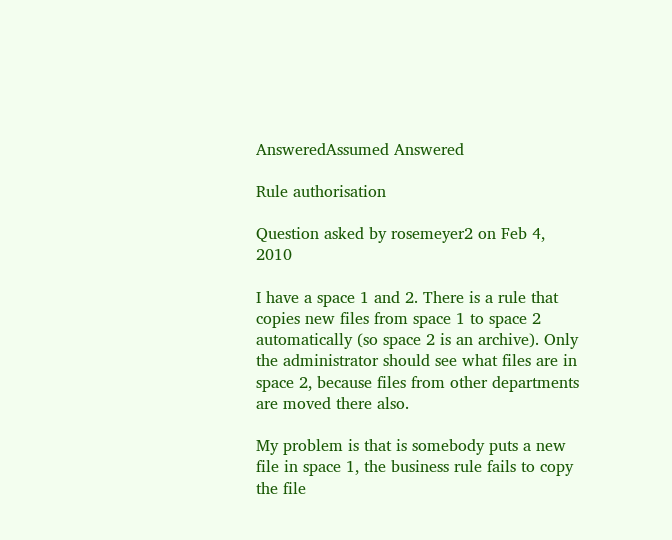AnsweredAssumed Answered

Rule authorisation

Question asked by rosemeyer2 on Feb 4, 2010

I have a space 1 and 2. There is a rule that copies new files from space 1 to space 2 automatically (so space 2 is an archive). Only the administrator should see what files are in space 2, because files from other departments are moved there also.

My problem is that is somebody puts a new file in space 1, the business rule fails to copy the file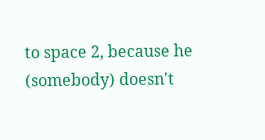to space 2, because he (somebody) doesn't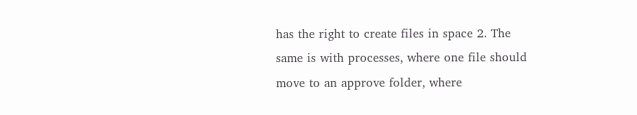has the right to create files in space 2. The same is with processes, where one file should move to an approve folder, where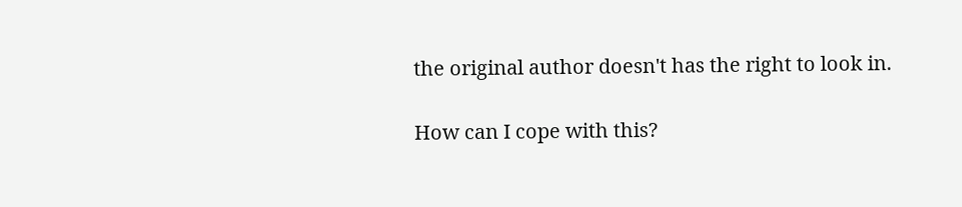the original author doesn't has the right to look in.

How can I cope with this?